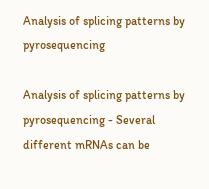Analysis of splicing patterns by pyrosequencing

Analysis of splicing patterns by pyrosequencing - Several different mRNAs can be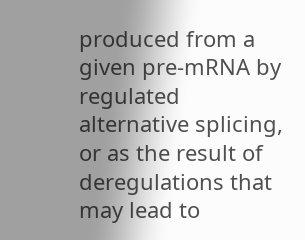produced from a given pre-mRNA by regulated alternative splicing, or as the result of deregulations that may lead to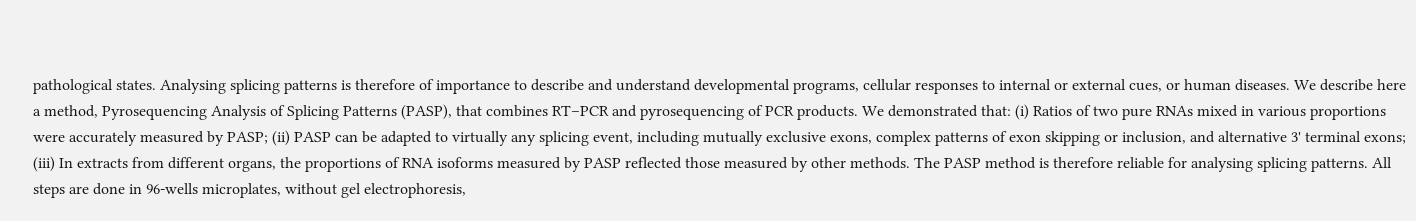pathological states. Analysing splicing patterns is therefore of importance to describe and understand developmental programs, cellular responses to internal or external cues, or human diseases. We describe here a method, Pyrosequencing Analysis of Splicing Patterns (PASP), that combines RT–PCR and pyrosequencing of PCR products. We demonstrated that: (i) Ratios of two pure RNAs mixed in various proportions were accurately measured by PASP; (ii) PASP can be adapted to virtually any splicing event, including mutually exclusive exons, complex patterns of exon skipping or inclusion, and alternative 3' terminal exons; (iii) In extracts from different organs, the proportions of RNA isoforms measured by PASP reflected those measured by other methods. The PASP method is therefore reliable for analysing splicing patterns. All steps are done in 96-wells microplates, without gel electrophoresis,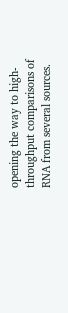opening the way to high-throughput comparisons of RNA from several sources.